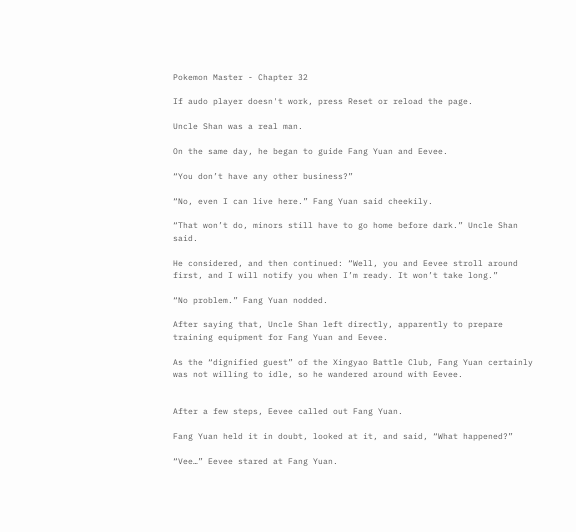Pokemon Master - Chapter 32

If audo player doesn't work, press Reset or reload the page.

Uncle Shan was a real man.

On the same day, he began to guide Fang Yuan and Eevee.

“You don’t have any other business?”

“No, even I can live here.” Fang Yuan said cheekily.

“That won’t do, minors still have to go home before dark.” Uncle Shan said.

He considered, and then continued: “Well, you and Eevee stroll around first, and I will notify you when I’m ready. It won’t take long.”

“No problem.” Fang Yuan nodded.

After saying that, Uncle Shan left directly, apparently to prepare training equipment for Fang Yuan and Eevee.

As the “dignified guest” of the Xingyao Battle Club, Fang Yuan certainly was not willing to idle, so he wandered around with Eevee.


After a few steps, Eevee called out Fang Yuan.

Fang Yuan held it in doubt, looked at it, and said, “What happened?”

“Vee…” Eevee stared at Fang Yuan.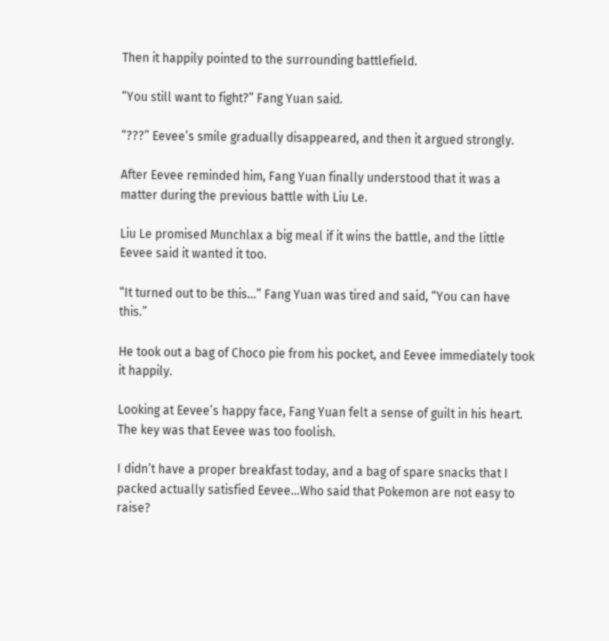Then it happily pointed to the surrounding battlefield.

“You still want to fight?” Fang Yuan said.

“???” Eevee’s smile gradually disappeared, and then it argued strongly.

After Eevee reminded him, Fang Yuan finally understood that it was a matter during the previous battle with Liu Le.

Liu Le promised Munchlax a big meal if it wins the battle, and the little Eevee said it wanted it too.

“It turned out to be this…” Fang Yuan was tired and said, “You can have this.”

He took out a bag of Choco pie from his pocket, and Eevee immediately took it happily.

Looking at Eevee’s happy face, Fang Yuan felt a sense of guilt in his heart. The key was that Eevee was too foolish.

I didn’t have a proper breakfast today, and a bag of spare snacks that I packed actually satisfied Eevee…Who said that Pokemon are not easy to raise?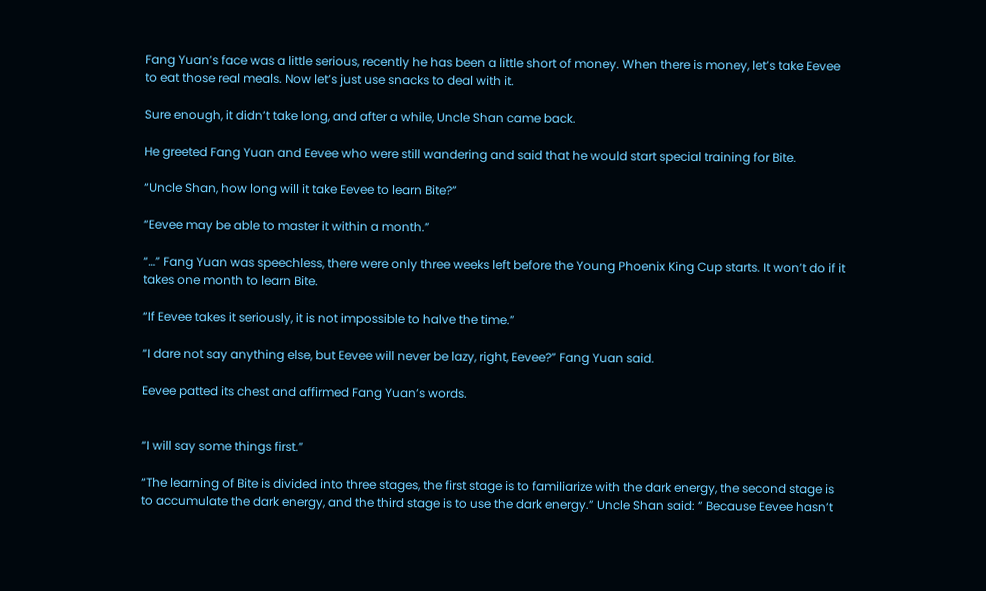Fang Yuan’s face was a little serious, recently he has been a little short of money. When there is money, let’s take Eevee to eat those real meals. Now let’s just use snacks to deal with it.

Sure enough, it didn’t take long, and after a while, Uncle Shan came back.

He greeted Fang Yuan and Eevee who were still wandering and said that he would start special training for Bite.

“Uncle Shan, how long will it take Eevee to learn Bite?”

“Eevee may be able to master it within a month.”

“…” Fang Yuan was speechless, there were only three weeks left before the Young Phoenix King Cup starts. It won’t do if it takes one month to learn Bite.

“If Eevee takes it seriously, it is not impossible to halve the time.”

“I dare not say anything else, but Eevee will never be lazy, right, Eevee?” Fang Yuan said.

Eevee patted its chest and affirmed Fang Yuan’s words.


“I will say some things first.”

“The learning of Bite is divided into three stages, the first stage is to familiarize with the dark energy, the second stage is to accumulate the dark energy, and the third stage is to use the dark energy.” Uncle Shan said: ” Because Eevee hasn’t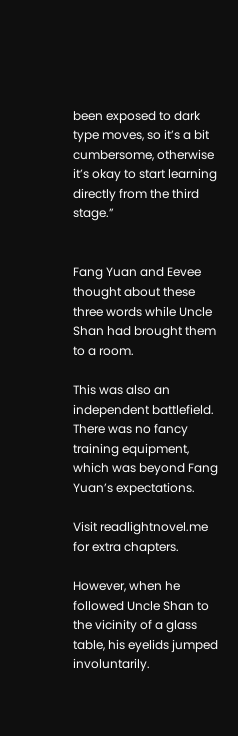been exposed to dark type moves, so it’s a bit cumbersome, otherwise it’s okay to start learning directly from the third stage.”


Fang Yuan and Eevee thought about these three words while Uncle Shan had brought them to a room.

This was also an independent battlefield. There was no fancy training equipment, which was beyond Fang Yuan’s expectations.

Visit readlightnovel.me for extra chapters.

However, when he followed Uncle Shan to the vicinity of a glass table, his eyelids jumped involuntarily.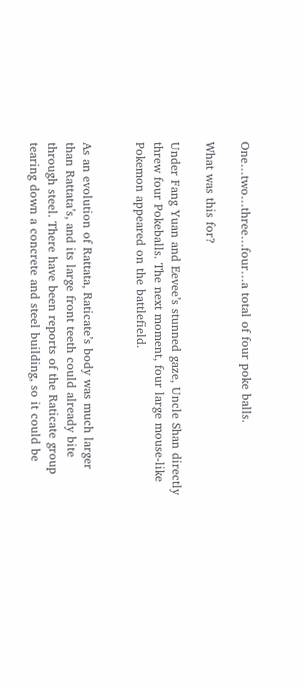One…two…three…four…a total of four poke balls.

What was this for?

Under Fang Yuan and Eevee’s stunned gaze, Uncle Shan directly threw four Pokeballs. The next moment, four large mouse-like Pokemon appeared on the battlefield.


As an evolution of Rattata, Raticate’s body was much larger than Rattata’s, and its large front teeth could already bite through steel. There have been reports of the Raticate group tearing down a concrete and steel building, so it could be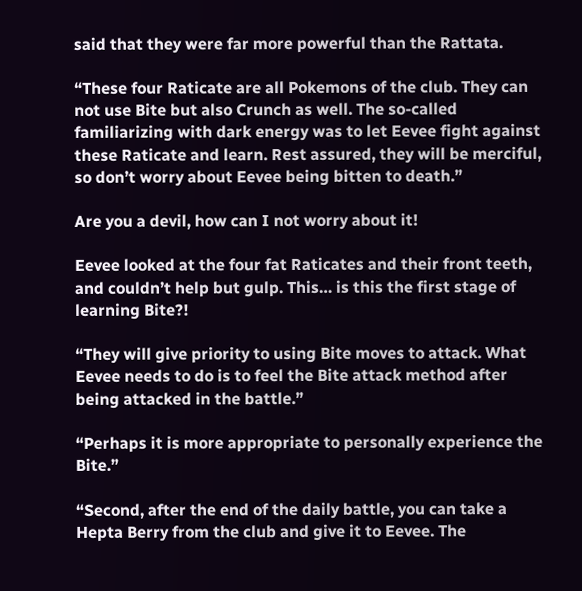said that they were far more powerful than the Rattata.

“These four Raticate are all Pokemons of the club. They can not use Bite but also Crunch as well. The so-called familiarizing with dark energy was to let Eevee fight against these Raticate and learn. Rest assured, they will be merciful, so don’t worry about Eevee being bitten to death.”

Are you a devil, how can I not worry about it!

Eevee looked at the four fat Raticates and their front teeth, and couldn’t help but gulp. This… is this the first stage of learning Bite?!

“They will give priority to using Bite moves to attack. What Eevee needs to do is to feel the Bite attack method after being attacked in the battle.”

“Perhaps it is more appropriate to personally experience the Bite.”

“Second, after the end of the daily battle, you can take a Hepta Berry from the club and give it to Eevee. The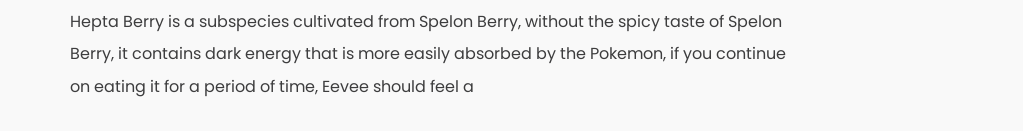Hepta Berry is a subspecies cultivated from Spelon Berry, without the spicy taste of Spelon Berry, it contains dark energy that is more easily absorbed by the Pokemon, if you continue on eating it for a period of time, Eevee should feel a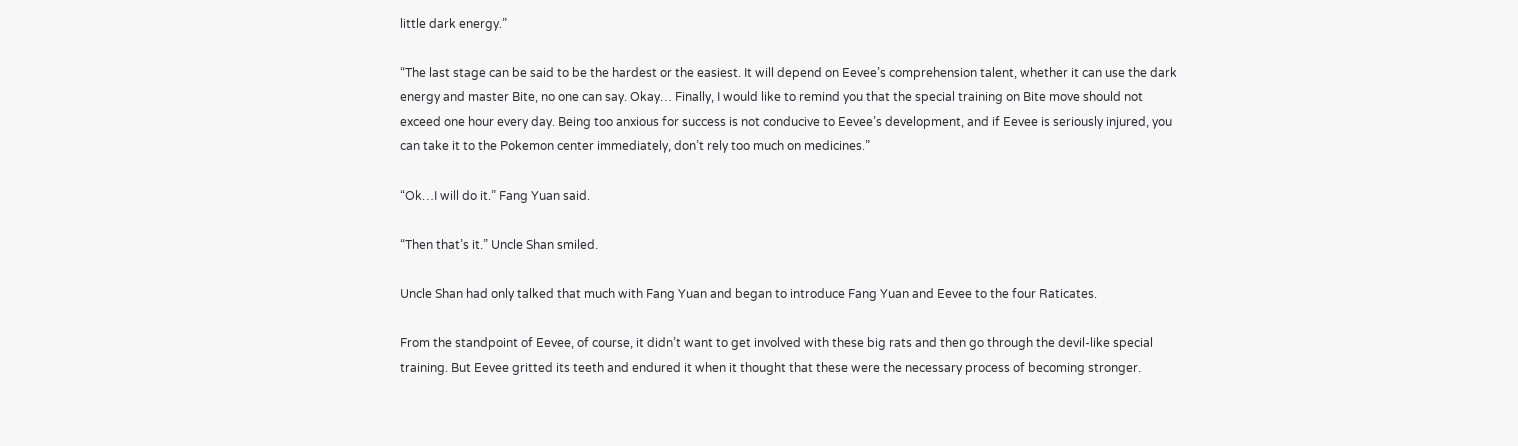little dark energy.”

“The last stage can be said to be the hardest or the easiest. It will depend on Eevee’s comprehension talent, whether it can use the dark energy and master Bite, no one can say. Okay… Finally, I would like to remind you that the special training on Bite move should not exceed one hour every day. Being too anxious for success is not conducive to Eevee’s development, and if Eevee is seriously injured, you can take it to the Pokemon center immediately, don’t rely too much on medicines.”

“Ok…I will do it.” Fang Yuan said.

“Then that’s it.” Uncle Shan smiled.

Uncle Shan had only talked that much with Fang Yuan and began to introduce Fang Yuan and Eevee to the four Raticates.

From the standpoint of Eevee, of course, it didn’t want to get involved with these big rats and then go through the devil-like special training. But Eevee gritted its teeth and endured it when it thought that these were the necessary process of becoming stronger.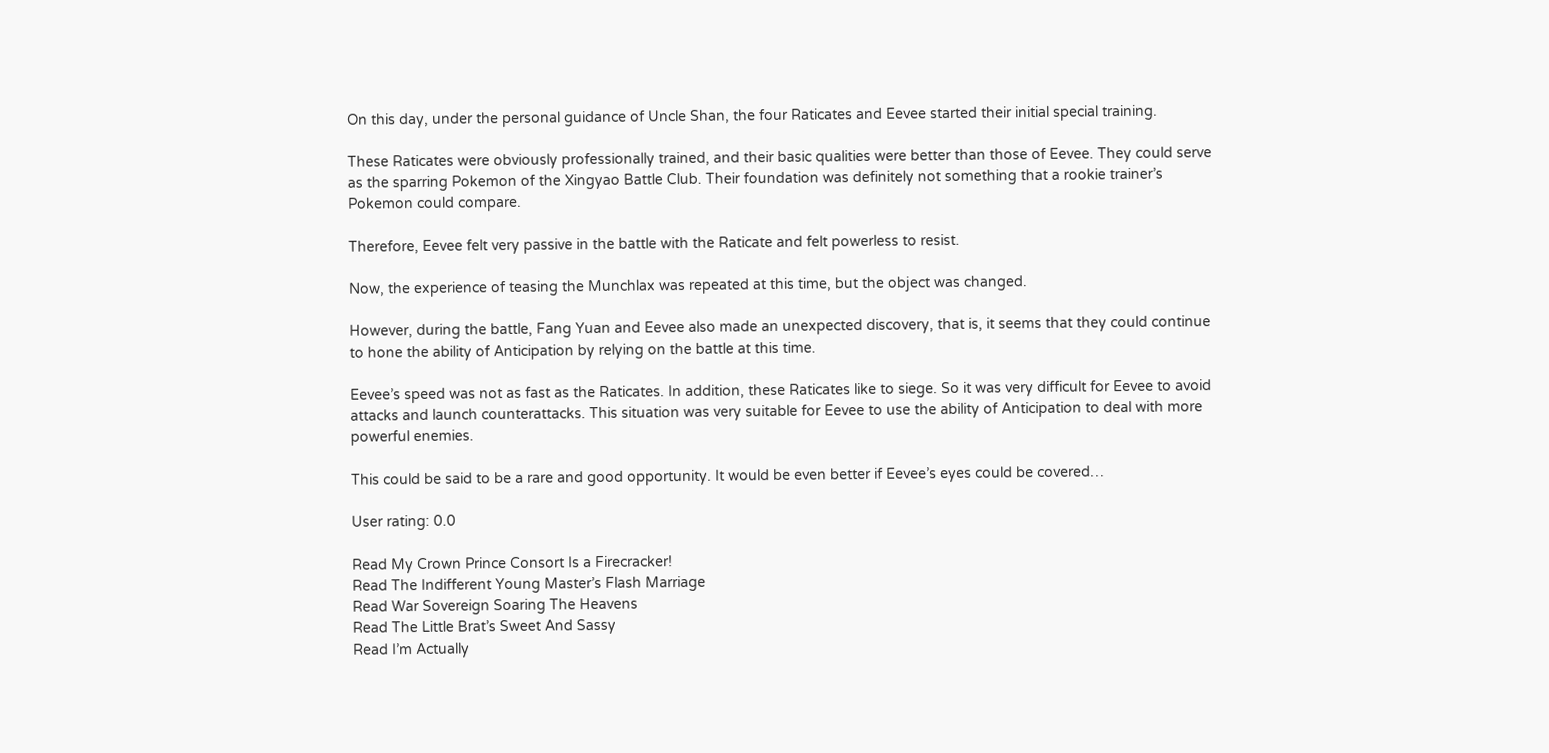On this day, under the personal guidance of Uncle Shan, the four Raticates and Eevee started their initial special training.

These Raticates were obviously professionally trained, and their basic qualities were better than those of Eevee. They could serve as the sparring Pokemon of the Xingyao Battle Club. Their foundation was definitely not something that a rookie trainer’s Pokemon could compare.

Therefore, Eevee felt very passive in the battle with the Raticate and felt powerless to resist.

Now, the experience of teasing the Munchlax was repeated at this time, but the object was changed.

However, during the battle, Fang Yuan and Eevee also made an unexpected discovery, that is, it seems that they could continue to hone the ability of Anticipation by relying on the battle at this time.

Eevee’s speed was not as fast as the Raticates. In addition, these Raticates like to siege. So it was very difficult for Eevee to avoid attacks and launch counterattacks. This situation was very suitable for Eevee to use the ability of Anticipation to deal with more powerful enemies.

This could be said to be a rare and good opportunity. It would be even better if Eevee’s eyes could be covered…

User rating: 0.0

Read My Crown Prince Consort Is a Firecracker!
Read The Indifferent Young Master’s Flash Marriage
Read War Sovereign Soaring The Heavens
Read The Little Brat’s Sweet And Sassy
Read I’m Actually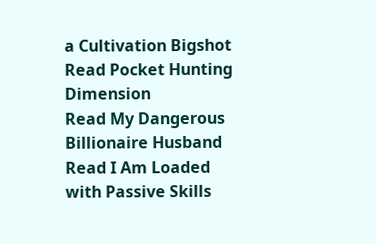a Cultivation Bigshot
Read Pocket Hunting Dimension
Read My Dangerous Billionaire Husband
Read I Am Loaded with Passive Skills